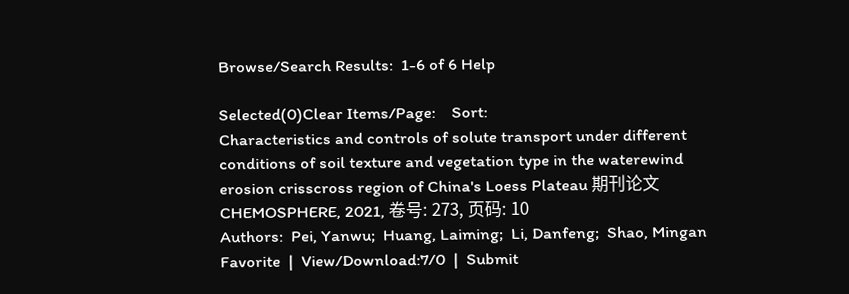Browse/Search Results:  1-6 of 6 Help

Selected(0)Clear Items/Page:    Sort:
Characteristics and controls of solute transport under different conditions of soil texture and vegetation type in the waterewind erosion crisscross region of China's Loess Plateau 期刊论文
CHEMOSPHERE, 2021, 卷号: 273, 页码: 10
Authors:  Pei, Yanwu;  Huang, Laiming;  Li, Danfeng;  Shao, Mingan
Favorite  |  View/Download:7/0  |  Submit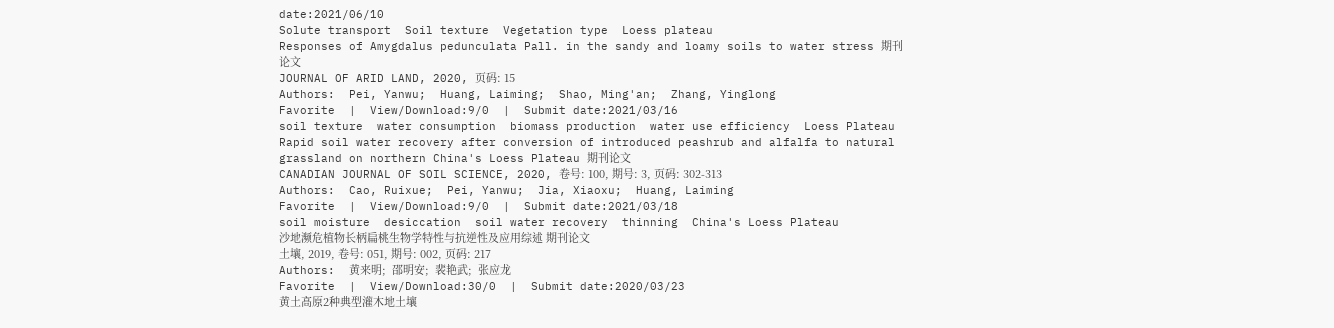date:2021/06/10
Solute transport  Soil texture  Vegetation type  Loess plateau
Responses of Amygdalus pedunculata Pall. in the sandy and loamy soils to water stress 期刊论文
JOURNAL OF ARID LAND, 2020, 页码: 15
Authors:  Pei, Yanwu;  Huang, Laiming;  Shao, Ming'an;  Zhang, Yinglong
Favorite  |  View/Download:9/0  |  Submit date:2021/03/16
soil texture  water consumption  biomass production  water use efficiency  Loess Plateau
Rapid soil water recovery after conversion of introduced peashrub and alfalfa to natural grassland on northern China's Loess Plateau 期刊论文
CANADIAN JOURNAL OF SOIL SCIENCE, 2020, 卷号: 100, 期号: 3, 页码: 302-313
Authors:  Cao, Ruixue;  Pei, Yanwu;  Jia, Xiaoxu;  Huang, Laiming
Favorite  |  View/Download:9/0  |  Submit date:2021/03/18
soil moisture  desiccation  soil water recovery  thinning  China's Loess Plateau
沙地濒危植物长柄扁桃生物学特性与抗逆性及应用综述 期刊论文
土壤, 2019, 卷号: 051, 期号: 002, 页码: 217
Authors:  黄来明;  邵明安;  裴艳武;  张应龙
Favorite  |  View/Download:30/0  |  Submit date:2020/03/23
黄土高原2种典型灌木地土壤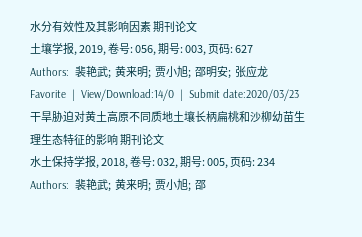水分有效性及其影响因素 期刊论文
土壤学报, 2019, 卷号: 056, 期号: 003, 页码: 627
Authors:  裴艳武;  黄来明;  贾小旭;  邵明安;  张应龙
Favorite  |  View/Download:14/0  |  Submit date:2020/03/23
干旱胁迫对黄土高原不同质地土壤长柄扁桃和沙柳幼苗生理生态特征的影响 期刊论文
水土保持学报, 2018, 卷号: 032, 期号: 005, 页码: 234
Authors:  裴艳武;  黄来明;  贾小旭;  邵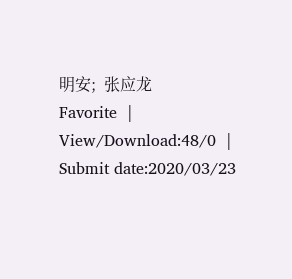明安;  张应龙
Favorite  |  View/Download:48/0  |  Submit date:2020/03/23